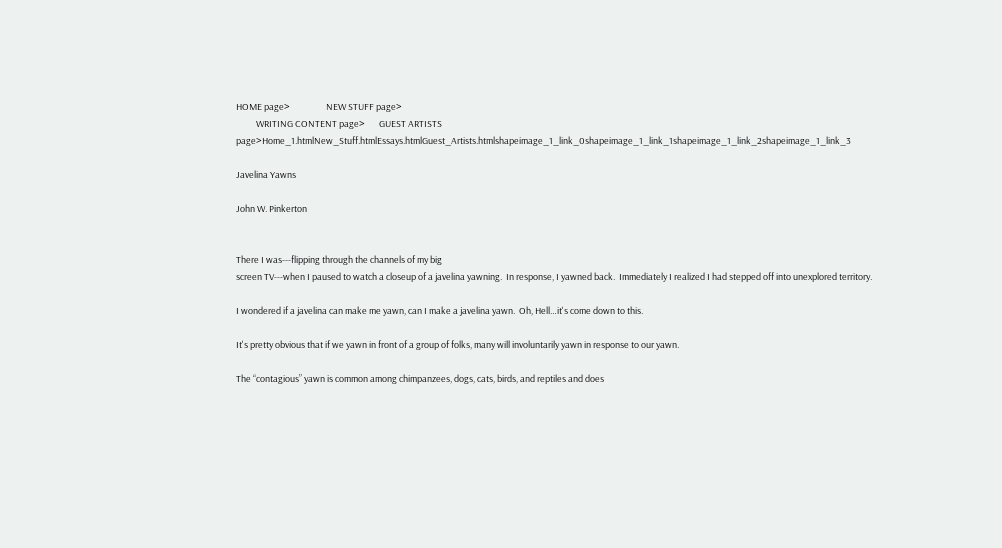HOME page>                  NEW STUFF page>
          WRITING CONTENT page>       GUEST ARTISTS page>Home_1.htmlNew_Stuff.htmlEssays.htmlGuest_Artists.htmlshapeimage_1_link_0shapeimage_1_link_1shapeimage_1_link_2shapeimage_1_link_3

Javelina Yawns

John W. Pinkerton


There I was---flipping through the channels of my big
screen TV---when I paused to watch a closeup of a javelina yawning.  In response, I yawned back.  Immediately I realized I had stepped off into unexplored territory.

I wondered if a javelina can make me yawn, can I make a javelina yawn.  Oh, Hell…it's come down to this.

It's pretty obvious that if we yawn in front of a group of folks, many will involuntarily yawn in response to our yawn.

The “contagious” yawn is common among chimpanzees, dogs, cats, birds, and reptiles and does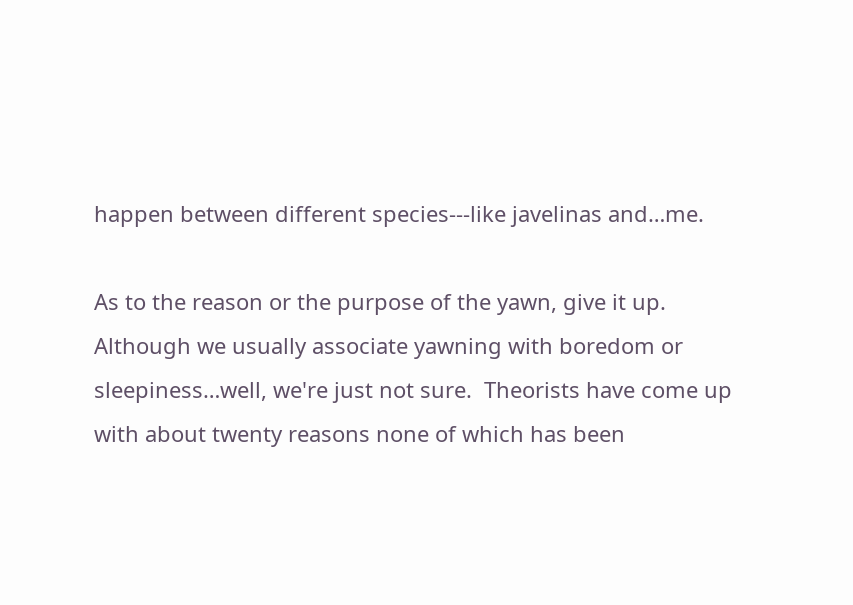happen between different species---like javelinas and…me.

As to the reason or the purpose of the yawn, give it up.  Although we usually associate yawning with boredom or sleepiness…well, we're just not sure.  Theorists have come up with about twenty reasons none of which has been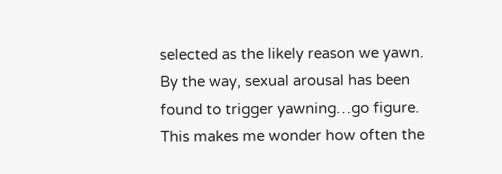selected as the likely reason we yawn.   By the way, sexual arousal has been found to trigger yawning…go figure.  This makes me wonder how often the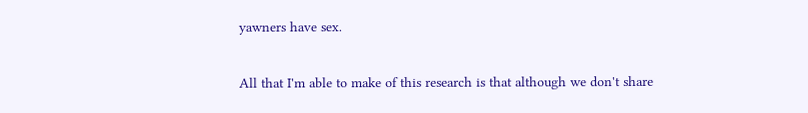yawners have sex.

All that I'm able to make of this research is that although we don't share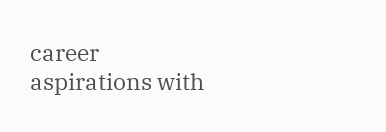career aspirations with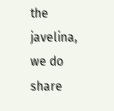the javelina, we do share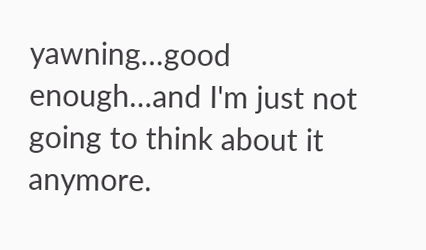yawning…good enough…and I'm just not going to think about it anymore.